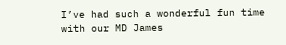I’ve had such a wonderful fun time with our MD James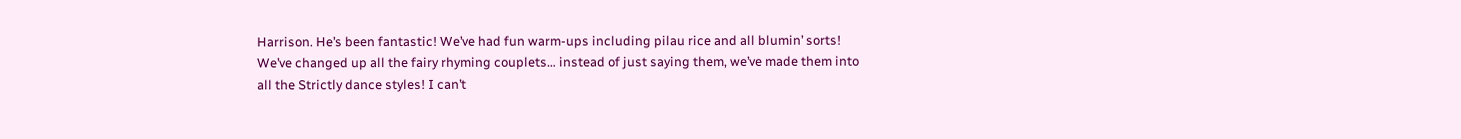Harrison. He’s been fantastic! We’ve had fun warm-ups including pilau rice and all blumin’ sorts! We’ve changed up all the fairy rhyming couplets… instead of just saying them, we’ve made them into all the Strictly dance styles! I can’t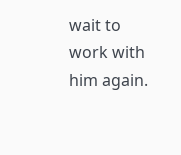wait to work with him again.